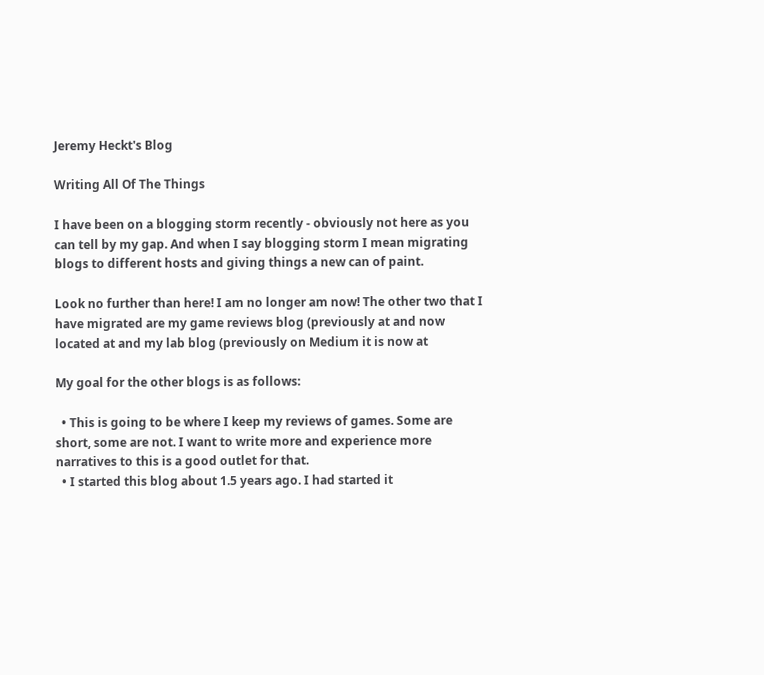Jeremy Heckt's Blog

Writing All Of The Things

I have been on a blogging storm recently - obviously not here as you can tell by my gap. And when I say blogging storm I mean migrating blogs to different hosts and giving things a new can of paint.

Look no further than here! I am no longer am now! The other two that I have migrated are my game reviews blog (previously at and now located at and my lab blog (previously on Medium it is now at

My goal for the other blogs is as follows:

  • This is going to be where I keep my reviews of games. Some are short, some are not. I want to write more and experience more narratives to this is a good outlet for that.
  • I started this blog about 1.5 years ago. I had started it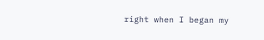right when I began my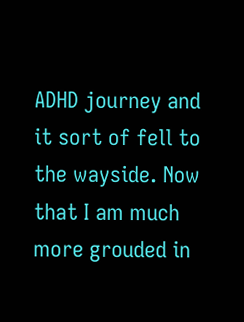ADHD journey and it sort of fell to the wayside. Now that I am much more grouded in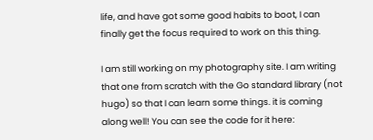life, and have got some good habits to boot, I can finally get the focus required to work on this thing.

I am still working on my photography site. I am writing that one from scratch with the Go standard library (not hugo) so that I can learn some things. it is coming along well! You can see the code for it here: